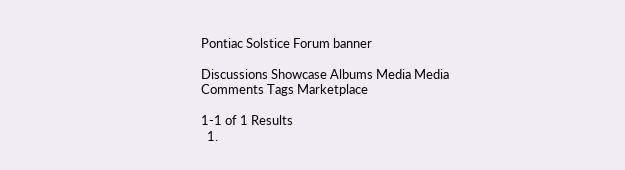Pontiac Solstice Forum banner

Discussions Showcase Albums Media Media Comments Tags Marketplace

1-1 of 1 Results
  1.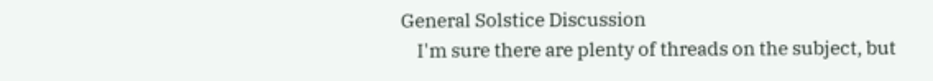General Solstice Discussion
    I'm sure there are plenty of threads on the subject, but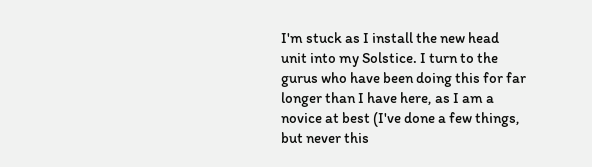I'm stuck as I install the new head unit into my Solstice. I turn to the gurus who have been doing this for far longer than I have here, as I am a novice at best (I've done a few things, but never this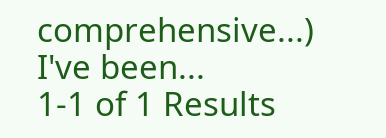comprehensive...) I've been...
1-1 of 1 Results